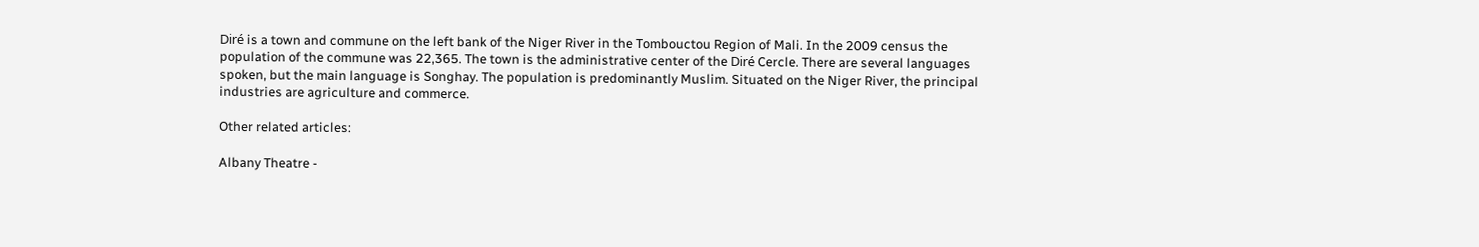Diré is a town and commune on the left bank of the Niger River in the Tombouctou Region of Mali. In the 2009 census the population of the commune was 22,365. The town is the administrative center of the Diré Cercle. There are several languages spoken, but the main language is Songhay. The population is predominantly Muslim. Situated on the Niger River, the principal industries are agriculture and commerce.

Other related articles:

Albany Theatre -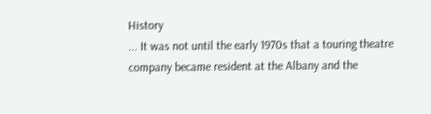History
... It was not until the early 1970s that a touring theatre company became resident at the Albany and the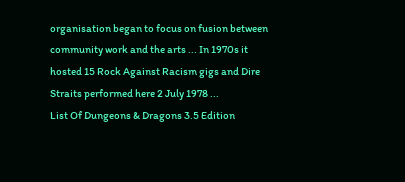organisation began to focus on fusion between community work and the arts ... In 1970s it hosted 15 Rock Against Racism gigs and Dire Straits performed here 2 July 1978 ...
List Of Dungeons & Dragons 3.5 Edition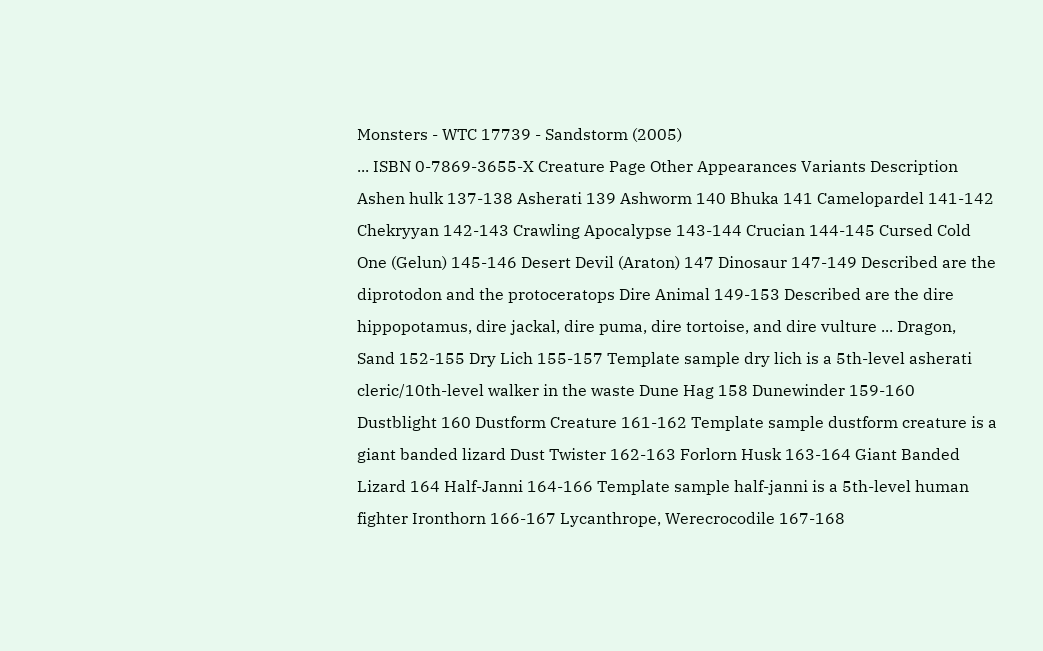Monsters - WTC 17739 - Sandstorm (2005)
... ISBN 0-7869-3655-X Creature Page Other Appearances Variants Description Ashen hulk 137-138 Asherati 139 Ashworm 140 Bhuka 141 Camelopardel 141-142 Chekryyan 142-143 Crawling Apocalypse 143-144 Crucian 144-145 Cursed Cold One (Gelun) 145-146 Desert Devil (Araton) 147 Dinosaur 147-149 Described are the diprotodon and the protoceratops Dire Animal 149-153 Described are the dire hippopotamus, dire jackal, dire puma, dire tortoise, and dire vulture ... Dragon, Sand 152-155 Dry Lich 155-157 Template sample dry lich is a 5th-level asherati cleric/10th-level walker in the waste Dune Hag 158 Dunewinder 159-160 Dustblight 160 Dustform Creature 161-162 Template sample dustform creature is a giant banded lizard Dust Twister 162-163 Forlorn Husk 163-164 Giant Banded Lizard 164 Half-Janni 164-166 Template sample half-janni is a 5th-level human fighter Ironthorn 166-167 Lycanthrope, Werecrocodile 167-168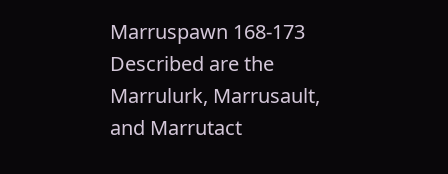Marruspawn 168-173 Described are the Marrulurk, Marrusault, and Marrutact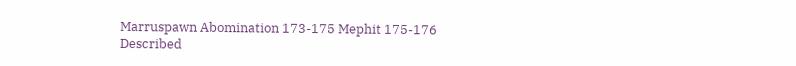Marruspawn Abomination 173-175 Mephit 175-176 Described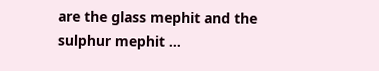are the glass mephit and the sulphur mephit ...